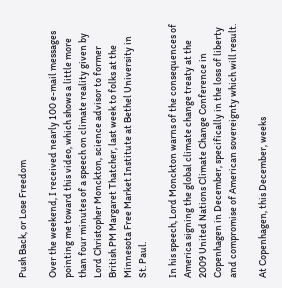Push Back, or Lose Freedom

Over the weekend, I received nearly 100 e-mail messages pointing me toward this video, which shows a little more than four minutes of a speech on climate reality given by Lord Christopher Monckton, science advisor to former British PM Margaret Thatcher, last week to folks at the Minnesota Free Market Institute at Bethel University in St. Paul.

In his speech, Lord Monckton warns of the consequences of America signing the global climate change treaty at the 2009 United Nations Climate Change Conference in Copenhagen in December, specifically in the loss of liberty and compromise of American sovereignty which will result.

At Copenhagen, this December, weeks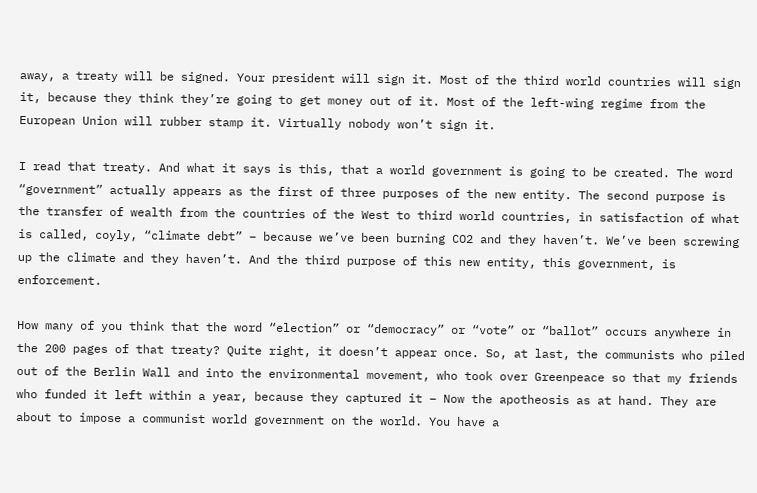away, a treaty will be signed. Your president will sign it. Most of the third world countries will sign it, because they think they’re going to get money out of it. Most of the left-wing regime from the European Union will rubber stamp it. Virtually nobody won’t sign it.

I read that treaty. And what it says is this, that a world government is going to be created. The word “government” actually appears as the first of three purposes of the new entity. The second purpose is the transfer of wealth from the countries of the West to third world countries, in satisfaction of what is called, coyly, “climate debt” – because we’ve been burning CO2 and they haven’t. We’ve been screwing up the climate and they haven’t. And the third purpose of this new entity, this government, is enforcement.

How many of you think that the word “election” or “democracy” or “vote” or “ballot” occurs anywhere in the 200 pages of that treaty? Quite right, it doesn’t appear once. So, at last, the communists who piled out of the Berlin Wall and into the environmental movement, who took over Greenpeace so that my friends who funded it left within a year, because they captured it – Now the apotheosis as at hand. They are about to impose a communist world government on the world. You have a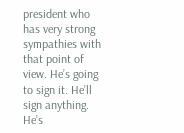president who has very strong sympathies with that point of view. He’s going to sign it. He’ll sign anything. He’s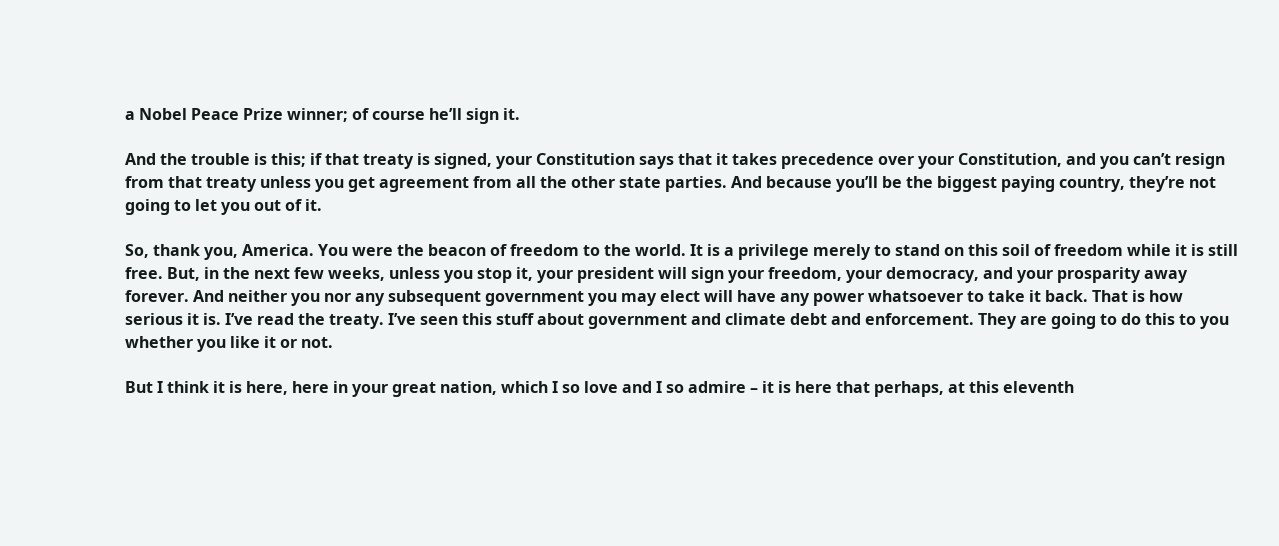a Nobel Peace Prize winner; of course he’ll sign it.

And the trouble is this; if that treaty is signed, your Constitution says that it takes precedence over your Constitution, and you can’t resign from that treaty unless you get agreement from all the other state parties. And because you’ll be the biggest paying country, they’re not going to let you out of it.

So, thank you, America. You were the beacon of freedom to the world. It is a privilege merely to stand on this soil of freedom while it is still free. But, in the next few weeks, unless you stop it, your president will sign your freedom, your democracy, and your prosparity away forever. And neither you nor any subsequent government you may elect will have any power whatsoever to take it back. That is how serious it is. I’ve read the treaty. I’ve seen this stuff about government and climate debt and enforcement. They are going to do this to you whether you like it or not.

But I think it is here, here in your great nation, which I so love and I so admire – it is here that perhaps, at this eleventh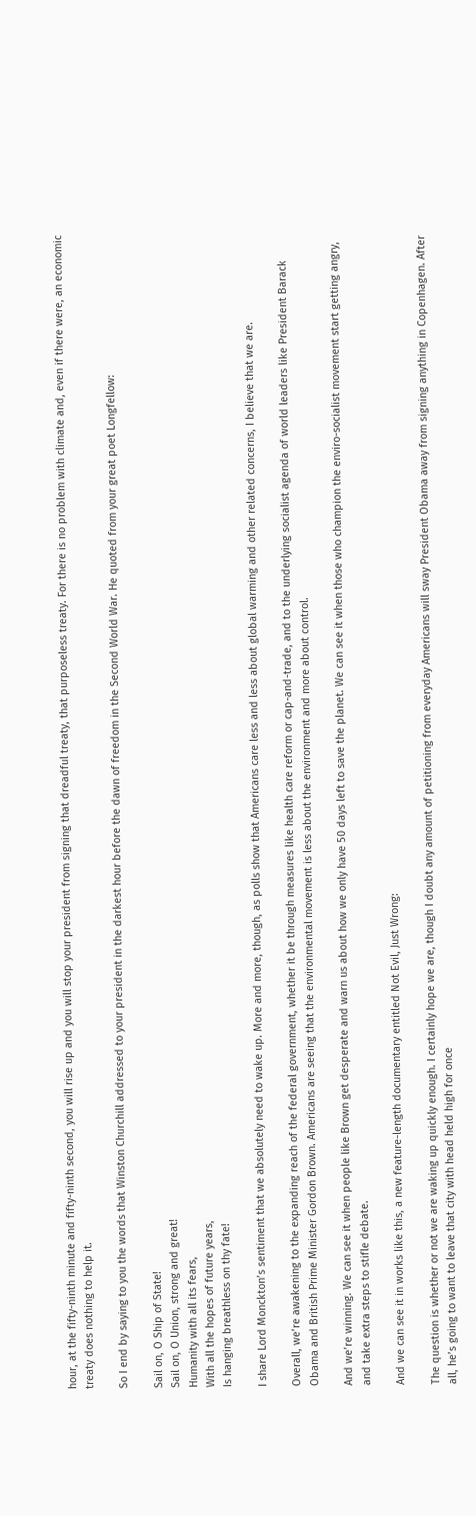hour, at the fifty-ninth minute and fifty-ninth second, you will rise up and you will stop your president from signing that dreadful treaty, that purposeless treaty. For there is no problem with climate and, even if there were, an economic treaty does nothing to help it.

So I end by saying to you the words that Winston Churchill addressed to your president in the darkest hour before the dawn of freedom in the Second World War. He quoted from your great poet Longfellow:

Sail on, O Ship of State!
Sail on, O Union, strong and great!
Humanity with all its fears,
With all the hopes of future years,
Is hanging breathless on thy fate!

I share Lord Monckton’s sentiment that we absolutely need to wake up. More and more, though, as polls show that Americans care less and less about global warming and other related concerns, I believe that we are.

Overall, we’re awakening to the expanding reach of the federal government, whether it be through measures like health care reform or cap-and-trade, and to the underlying socialist agenda of world leaders like President Barack Obama and British Prime Minister Gordon Brown. Americans are seeing that the environmental movement is less about the environment and more about control.

And we’re winning. We can see it when people like Brown get desperate and warn us about how we only have 50 days left to save the planet. We can see it when those who champion the enviro-socialist movement start getting angry, and take extra steps to stifle debate.

And we can see it in works like this, a new feature-length documentary entitled Not Evil, Just Wrong:

The question is whether or not we are waking up quickly enough. I certainly hope we are, though I doubt any amount of petitioning from everyday Americans will sway President Obama away from signing anything in Copenhagen. After all, he’s going to want to leave that city with head held high for once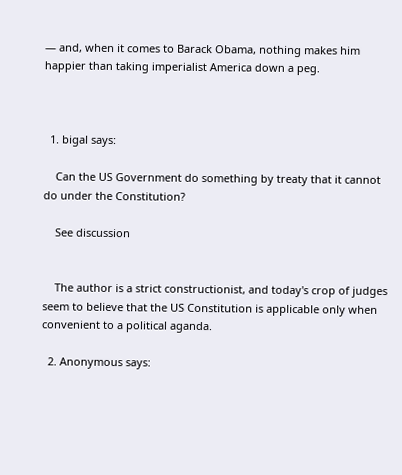— and, when it comes to Barack Obama, nothing makes him happier than taking imperialist America down a peg.



  1. bigal says:

    Can the US Government do something by treaty that it cannot do under the Constitution?

    See discussion


    The author is a strict constructionist, and today's crop of judges seem to believe that the US Constitution is applicable only when convenient to a political aganda.

  2. Anonymous says: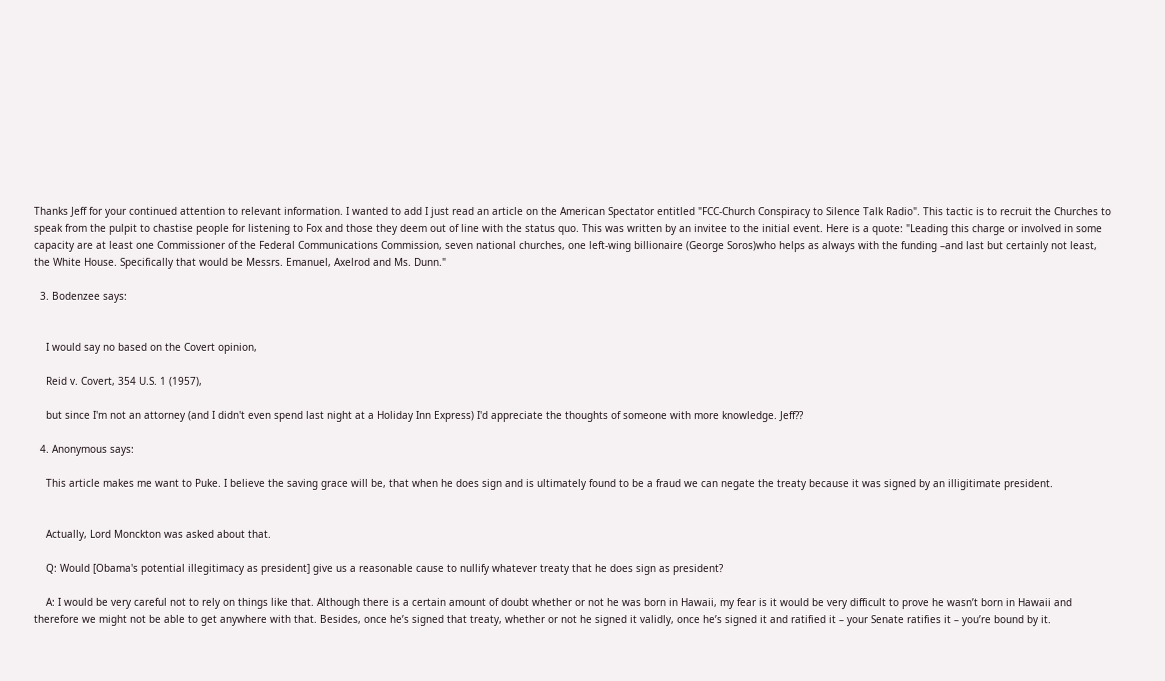Thanks Jeff for your continued attention to relevant information. I wanted to add I just read an article on the American Spectator entitled "FCC-Church Conspiracy to Silence Talk Radio". This tactic is to recruit the Churches to speak from the pulpit to chastise people for listening to Fox and those they deem out of line with the status quo. This was written by an invitee to the initial event. Here is a quote: "Leading this charge or involved in some capacity are at least one Commissioner of the Federal Communications Commission, seven national churches, one left-wing billionaire (George Soros)who helps as always with the funding –and last but certainly not least, the White House. Specifically that would be Messrs. Emanuel, Axelrod and Ms. Dunn."

  3. Bodenzee says:


    I would say no based on the Covert opinion,

    Reid v. Covert, 354 U.S. 1 (1957),

    but since I'm not an attorney (and I didn't even spend last night at a Holiday Inn Express) I'd appreciate the thoughts of someone with more knowledge. Jeff??

  4. Anonymous says:

    This article makes me want to Puke. I believe the saving grace will be, that when he does sign and is ultimately found to be a fraud we can negate the treaty because it was signed by an illigitimate president.


    Actually, Lord Monckton was asked about that.

    Q: Would [Obama's potential illegitimacy as president] give us a reasonable cause to nullify whatever treaty that he does sign as president?

    A: I would be very careful not to rely on things like that. Although there is a certain amount of doubt whether or not he was born in Hawaii, my fear is it would be very difficult to prove he wasn’t born in Hawaii and therefore we might not be able to get anywhere with that. Besides, once he’s signed that treaty, whether or not he signed it validly, once he’s signed it and ratified it – your Senate ratifies it – you’re bound by it.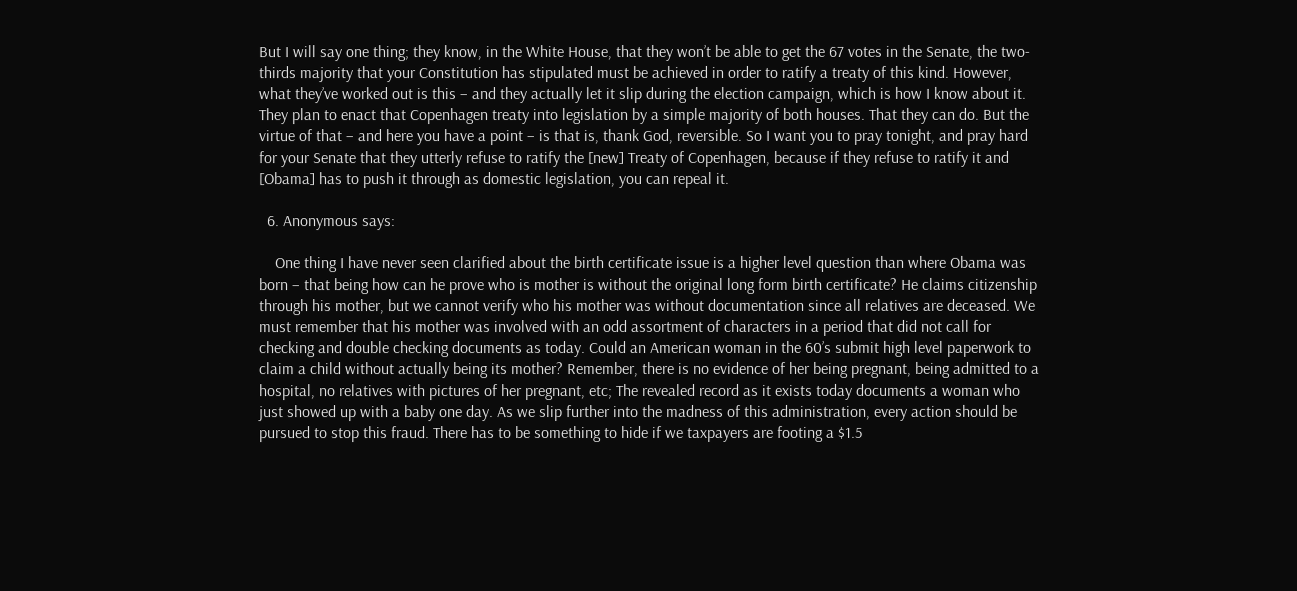But I will say one thing; they know, in the White House, that they won’t be able to get the 67 votes in the Senate, the two-thirds majority that your Constitution has stipulated must be achieved in order to ratify a treaty of this kind. However, what they’ve worked out is this – and they actually let it slip during the election campaign, which is how I know about it. They plan to enact that Copenhagen treaty into legislation by a simple majority of both houses. That they can do. But the virtue of that – and here you have a point – is that is, thank God, reversible. So I want you to pray tonight, and pray hard for your Senate that they utterly refuse to ratify the [new] Treaty of Copenhagen, because if they refuse to ratify it and [Obama] has to push it through as domestic legislation, you can repeal it.

  6. Anonymous says:

    One thing I have never seen clarified about the birth certificate issue is a higher level question than where Obama was born – that being how can he prove who is mother is without the original long form birth certificate? He claims citizenship through his mother, but we cannot verify who his mother was without documentation since all relatives are deceased. We must remember that his mother was involved with an odd assortment of characters in a period that did not call for checking and double checking documents as today. Could an American woman in the 60’s submit high level paperwork to claim a child without actually being its mother? Remember, there is no evidence of her being pregnant, being admitted to a hospital, no relatives with pictures of her pregnant, etc; The revealed record as it exists today documents a woman who just showed up with a baby one day. As we slip further into the madness of this administration, every action should be pursued to stop this fraud. There has to be something to hide if we taxpayers are footing a $1.5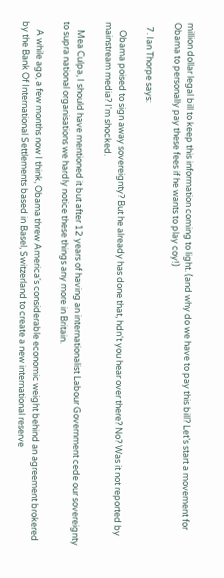million dollar legal bill to keep this information coming to light. (and why do we have to pay this bill? Let’s start a movement for Obama to personally pay these fees if he wants to play coy!)

  7. Ian Thorpe says:

    Obama poised to sign away sovereignty? But he already has done that, hdn't you hear over there? No? Was it not reported by mainstream media? I'm shocked.

    Mea Culpa, I should have mentioned it but after 12 years of having an internationalist Labour Government cede our sovereignty to supra national organisations we hardly notice these things any more in Britain.

    A while ago, a few months now I think, Obama threw America's considerable economic weight behind an agreement brokered by the Bank Of International Settlements based in Basel, Switzerland to create a new international reserve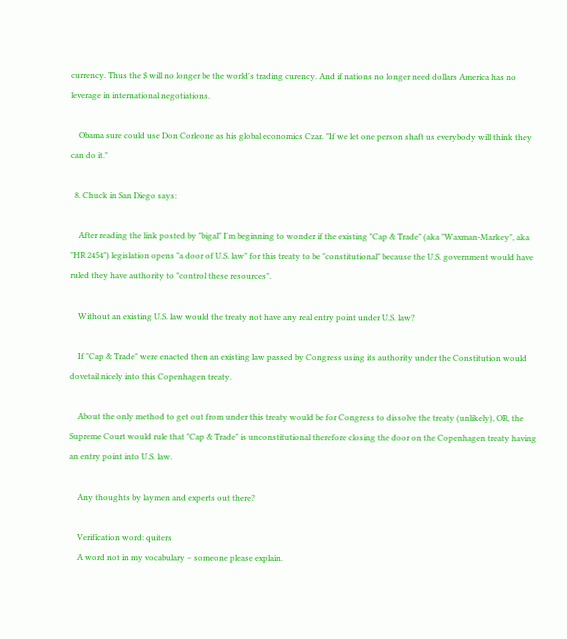currency. Thus the $ will no longer be the world's trading curency. And if nations no longer need dollars America has no leverage in international negotiations.

    Obama sure could use Don Corleone as his global economics Czar. "If we let one person shaft us everybody will think they can do it."

  8. Chuck in San Diego says:

    After reading the link posted by "bigal" I'm beginning to wonder if the existing "Cap & Trade" (aka "Waxman-Markey", aka "HR 2454") legislation opens "a door of U.S. law" for this treaty to be "constitutional" because the U.S. government would have ruled they have authority to "control these resources".

    Without an existing U.S. law would the treaty not have any real entry point under U.S. law?

    If "Cap & Trade" were enacted then an existing law passed by Congress using its authority under the Constitution would dovetail nicely into this Copenhagen treaty.

    About the only method to get out from under this treaty would be for Congress to dissolve the treaty (unlikely), OR, the Supreme Court would rule that "Cap & Trade" is unconstitutional therefore closing the door on the Copenhagen treaty having an entry point into U.S. law.

    Any thoughts by laymen and experts out there?

    Verification word: quiters
    A word not in my vocabulary – someone please explain.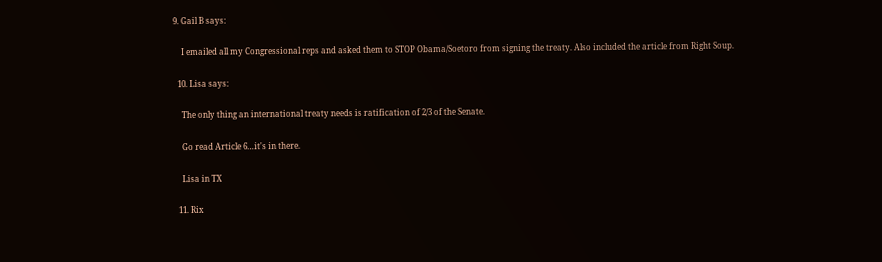9. Gail B says:

    I emailed all my Congressional reps and asked them to STOP Obama/Soetoro from signing the treaty. Also included the article from Right Soup.

  10. Lisa says:

    The only thing an international treaty needs is ratification of 2/3 of the Senate.

    Go read Article 6…it's in there.

    Lisa in TX

  11. Rix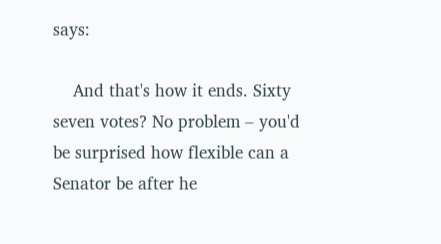says:

    And that's how it ends. Sixty seven votes? No problem – you'd be surprised how flexible can a Senator be after he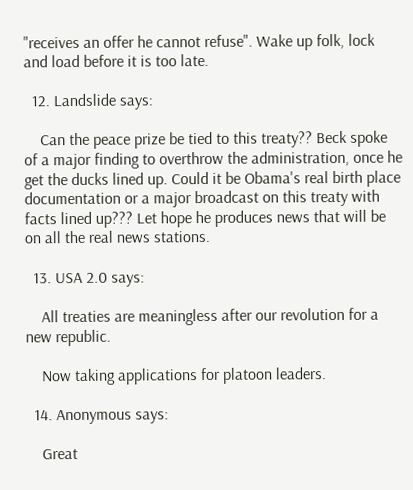"receives an offer he cannot refuse". Wake up folk, lock and load before it is too late.

  12. Landslide says:

    Can the peace prize be tied to this treaty?? Beck spoke of a major finding to overthrow the administration, once he get the ducks lined up. Could it be Obama's real birth place documentation or a major broadcast on this treaty with facts lined up??? Let hope he produces news that will be on all the real news stations.

  13. USA 2.0 says:

    All treaties are meaningless after our revolution for a new republic.

    Now taking applications for platoon leaders.

  14. Anonymous says:

    Great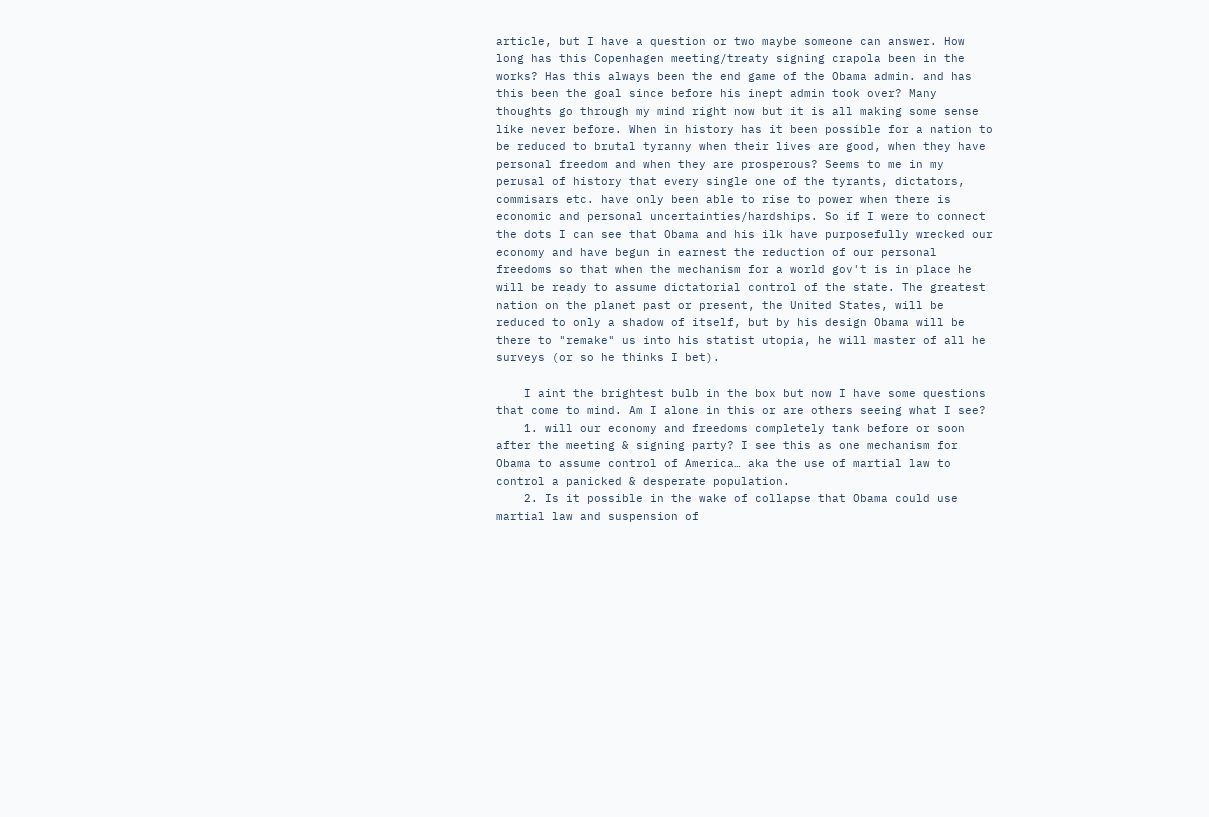article, but I have a question or two maybe someone can answer. How long has this Copenhagen meeting/treaty signing crapola been in the works? Has this always been the end game of the Obama admin. and has this been the goal since before his inept admin took over? Many thoughts go through my mind right now but it is all making some sense like never before. When in history has it been possible for a nation to be reduced to brutal tyranny when their lives are good, when they have personal freedom and when they are prosperous? Seems to me in my perusal of history that every single one of the tyrants, dictators, commisars etc. have only been able to rise to power when there is economic and personal uncertainties/hardships. So if I were to connect the dots I can see that Obama and his ilk have purposefully wrecked our economy and have begun in earnest the reduction of our personal freedoms so that when the mechanism for a world gov't is in place he will be ready to assume dictatorial control of the state. The greatest nation on the planet past or present, the United States, will be reduced to only a shadow of itself, but by his design Obama will be there to "remake" us into his statist utopia, he will master of all he surveys (or so he thinks I bet).

    I aint the brightest bulb in the box but now I have some questions that come to mind. Am I alone in this or are others seeing what I see?
    1. will our economy and freedoms completely tank before or soon after the meeting & signing party? I see this as one mechanism for Obama to assume control of America… aka the use of martial law to control a panicked & desperate population.
    2. Is it possible in the wake of collapse that Obama could use martial law and suspension of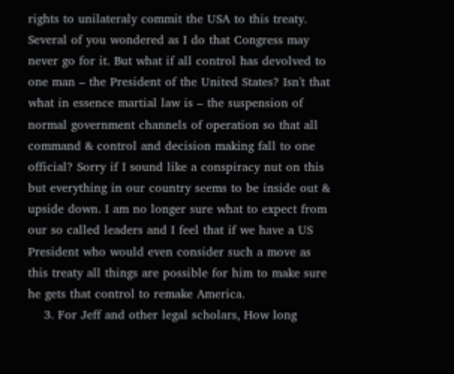rights to unilateraly commit the USA to this treaty. Several of you wondered as I do that Congress may never go for it. But what if all control has devolved to one man – the President of the United States? Isn't that what in essence martial law is – the suspension of normal government channels of operation so that all command & control and decision making fall to one official? Sorry if I sound like a conspiracy nut on this but everything in our country seems to be inside out & upside down. I am no longer sure what to expect from our so called leaders and I feel that if we have a US President who would even consider such a move as this treaty all things are possible for him to make sure he gets that control to remake America.
    3. For Jeff and other legal scholars, How long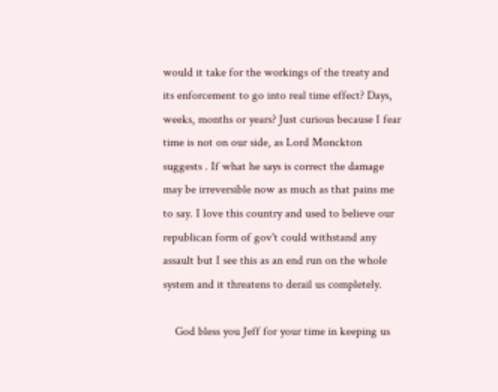would it take for the workings of the treaty and its enforcement to go into real time effect? Days, weeks, months or years? Just curious because I fear time is not on our side, as Lord Monckton suggests . If what he says is correct the damage may be irreversible now as much as that pains me to say. I love this country and used to believe our republican form of gov't could withstand any assault but I see this as an end run on the whole system and it threatens to derail us completely.

    God bless you Jeff for your time in keeping us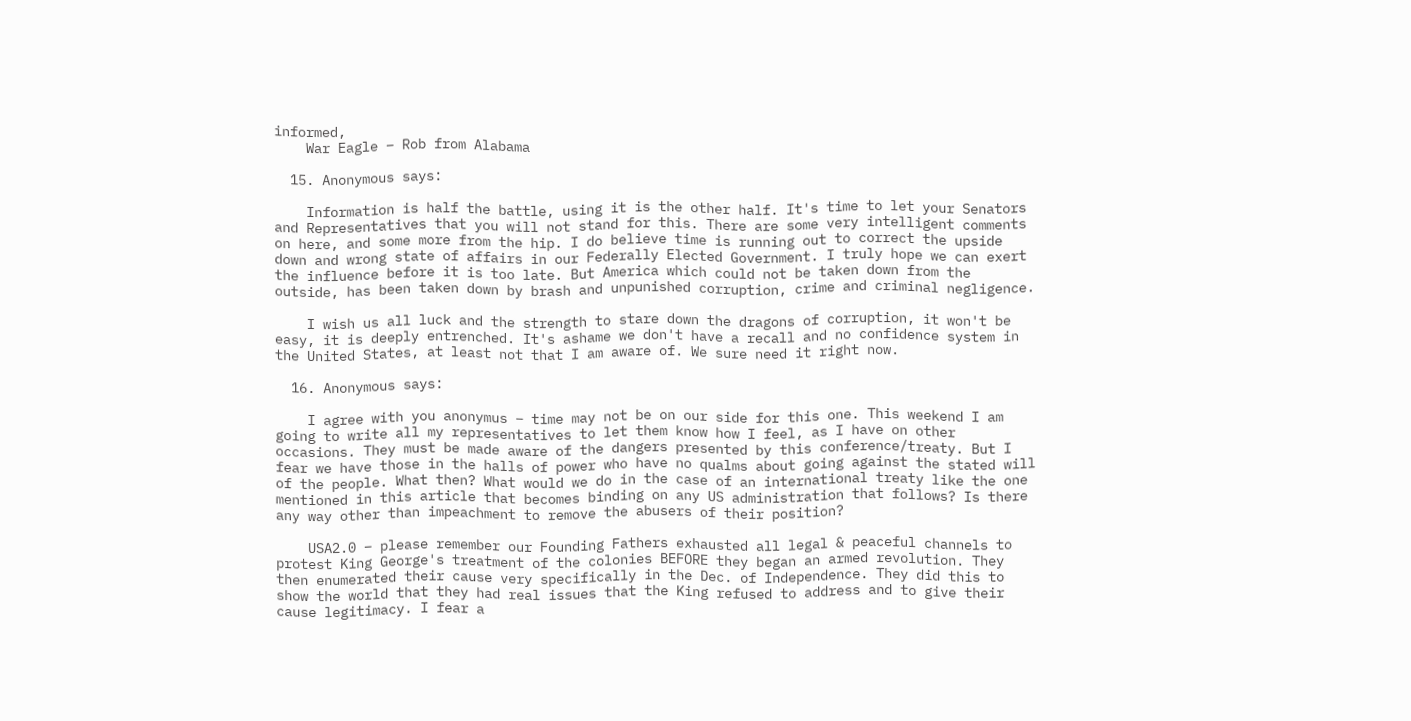informed,
    War Eagle – Rob from Alabama

  15. Anonymous says:

    Information is half the battle, using it is the other half. It's time to let your Senators and Representatives that you will not stand for this. There are some very intelligent comments on here, and some more from the hip. I do believe time is running out to correct the upside down and wrong state of affairs in our Federally Elected Government. I truly hope we can exert the influence before it is too late. But America which could not be taken down from the outside, has been taken down by brash and unpunished corruption, crime and criminal negligence.

    I wish us all luck and the strength to stare down the dragons of corruption, it won't be easy, it is deeply entrenched. It's ashame we don't have a recall and no confidence system in the United States, at least not that I am aware of. We sure need it right now.

  16. Anonymous says:

    I agree with you anonymus – time may not be on our side for this one. This weekend I am going to write all my representatives to let them know how I feel, as I have on other occasions. They must be made aware of the dangers presented by this conference/treaty. But I fear we have those in the halls of power who have no qualms about going against the stated will of the people. What then? What would we do in the case of an international treaty like the one mentioned in this article that becomes binding on any US administration that follows? Is there any way other than impeachment to remove the abusers of their position?

    USA2.0 – please remember our Founding Fathers exhausted all legal & peaceful channels to protest King George's treatment of the colonies BEFORE they began an armed revolution. They then enumerated their cause very specifically in the Dec. of Independence. They did this to show the world that they had real issues that the King refused to address and to give their cause legitimacy. I fear a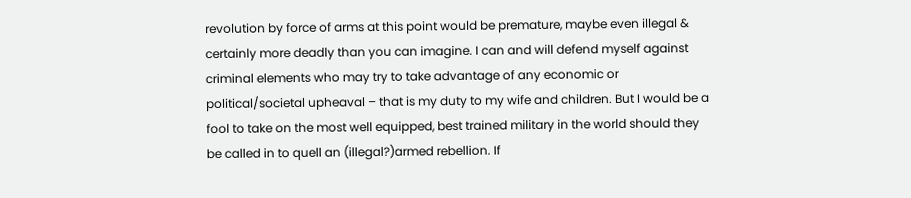revolution by force of arms at this point would be premature, maybe even illegal & certainly more deadly than you can imagine. I can and will defend myself against criminal elements who may try to take advantage of any economic or political/societal upheaval – that is my duty to my wife and children. But I would be a fool to take on the most well equipped, best trained military in the world should they be called in to quell an (illegal?)armed rebellion. If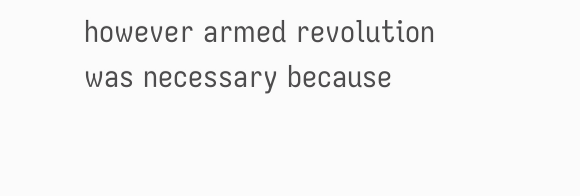however armed revolution was necessary because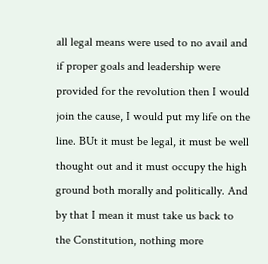all legal means were used to no avail and if proper goals and leadership were provided for the revolution then I would join the cause, I would put my life on the line. BUt it must be legal, it must be well thought out and it must occupy the high ground both morally and politically. And by that I mean it must take us back to the Constitution, nothing more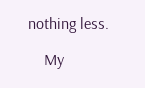nothing less.

    My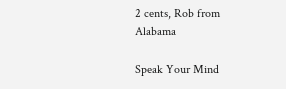2 cents, Rob from Alabama

Speak Your Mind